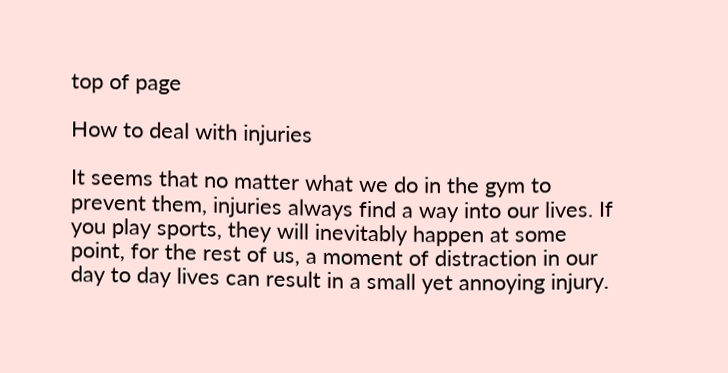top of page

How to deal with injuries

It seems that no matter what we do in the gym to prevent them, injuries always find a way into our lives. If you play sports, they will inevitably happen at some point, for the rest of us, a moment of distraction in our day to day lives can result in a small yet annoying injury.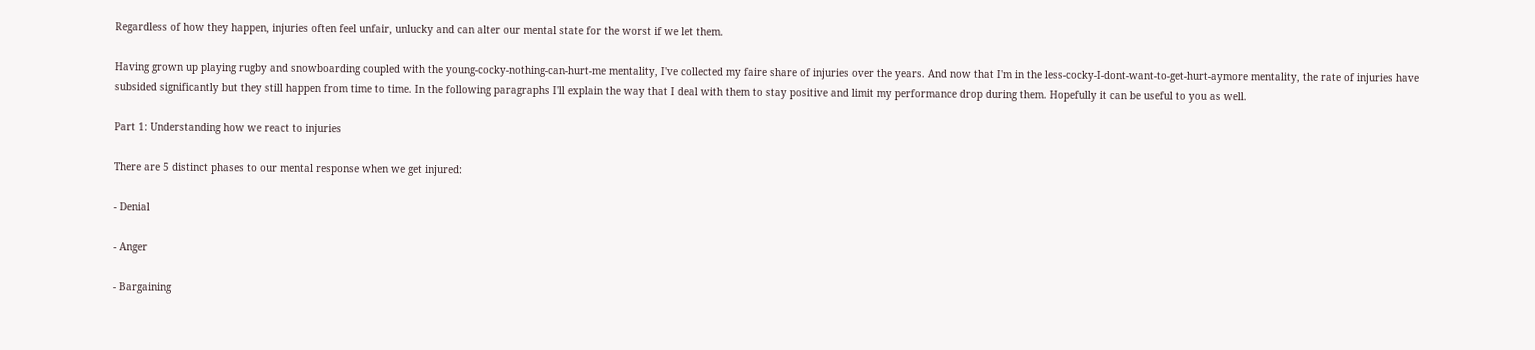Regardless of how they happen, injuries often feel unfair, unlucky and can alter our mental state for the worst if we let them.

Having grown up playing rugby and snowboarding coupled with the young-cocky-nothing-can-hurt-me mentality, I've collected my faire share of injuries over the years. And now that I'm in the less-cocky-I-dont-want-to-get-hurt-aymore mentality, the rate of injuries have subsided significantly but they still happen from time to time. In the following paragraphs I'll explain the way that I deal with them to stay positive and limit my performance drop during them. Hopefully it can be useful to you as well.

Part 1: Understanding how we react to injuries

There are 5 distinct phases to our mental response when we get injured:

- Denial

- Anger

- Bargaining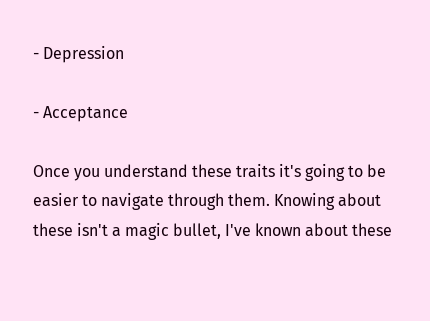- Depression

- Acceptance

Once you understand these traits it's going to be easier to navigate through them. Knowing about these isn't a magic bullet, I've known about these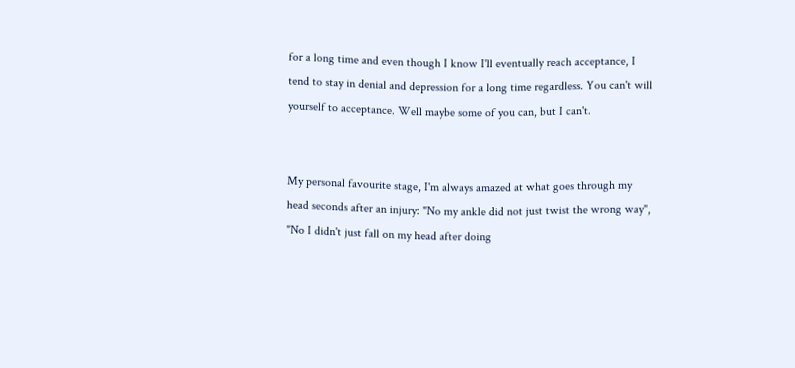for a long time and even though I know I'll eventually reach acceptance, I tend to stay in denial and depression for a long time regardless. You can't will yourself to acceptance. Well maybe some of you can, but I can't.


My personal favourite stage, I'm always amazed at what goes through my head seconds after an injury: "No my ankle did not just twist the wrong way", "No I didn't just fall on my head after doing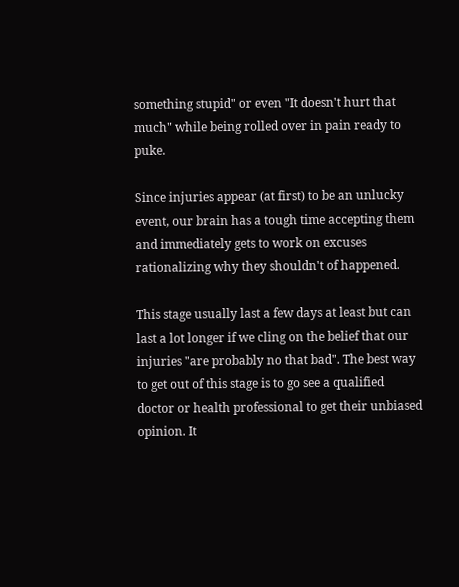something stupid" or even "It doesn't hurt that much" while being rolled over in pain ready to puke.

Since injuries appear (at first) to be an unlucky event, our brain has a tough time accepting them and immediately gets to work on excuses rationalizing why they shouldn't of happened.

This stage usually last a few days at least but can last a lot longer if we cling on the belief that our injuries "are probably no that bad". The best way to get out of this stage is to go see a qualified doctor or health professional to get their unbiased opinion. It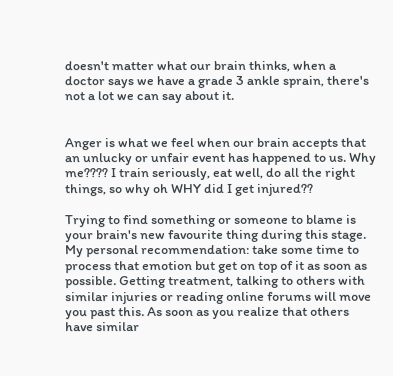doesn't matter what our brain thinks, when a doctor says we have a grade 3 ankle sprain, there's not a lot we can say about it.


Anger is what we feel when our brain accepts that an unlucky or unfair event has happened to us. Why me???? I train seriously, eat well, do all the right things, so why oh WHY did I get injured??

Trying to find something or someone to blame is your brain's new favourite thing during this stage. My personal recommendation: take some time to process that emotion but get on top of it as soon as possible. Getting treatment, talking to others with similar injuries or reading online forums will move you past this. As soon as you realize that others have similar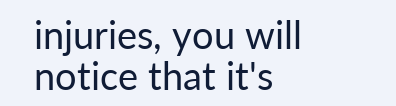injuries, you will notice that it's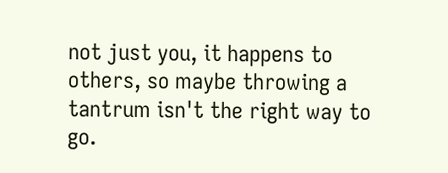not just you, it happens to others, so maybe throwing a tantrum isn't the right way to go.